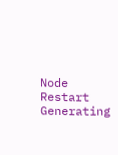Node Restart Generating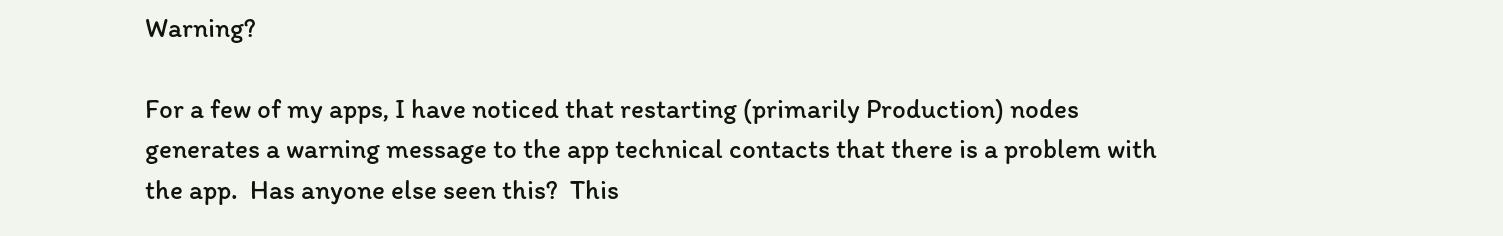Warning?

For a few of my apps, I have noticed that restarting (primarily Production) nodes generates a warning message to the app technical contacts that there is a problem with the app.  Has anyone else seen this?  This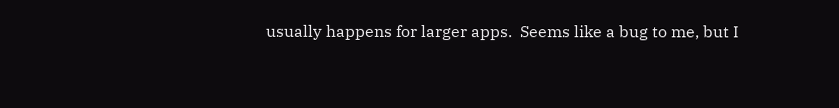usually happens for larger apps.  Seems like a bug to me, but I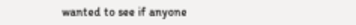wanted to see if anyone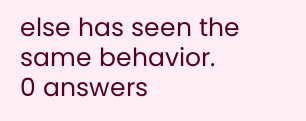else has seen the same behavior.
0 answers